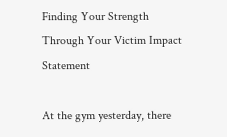Finding Your Strength Through Your Victim Impact Statement

At the gym yesterday, there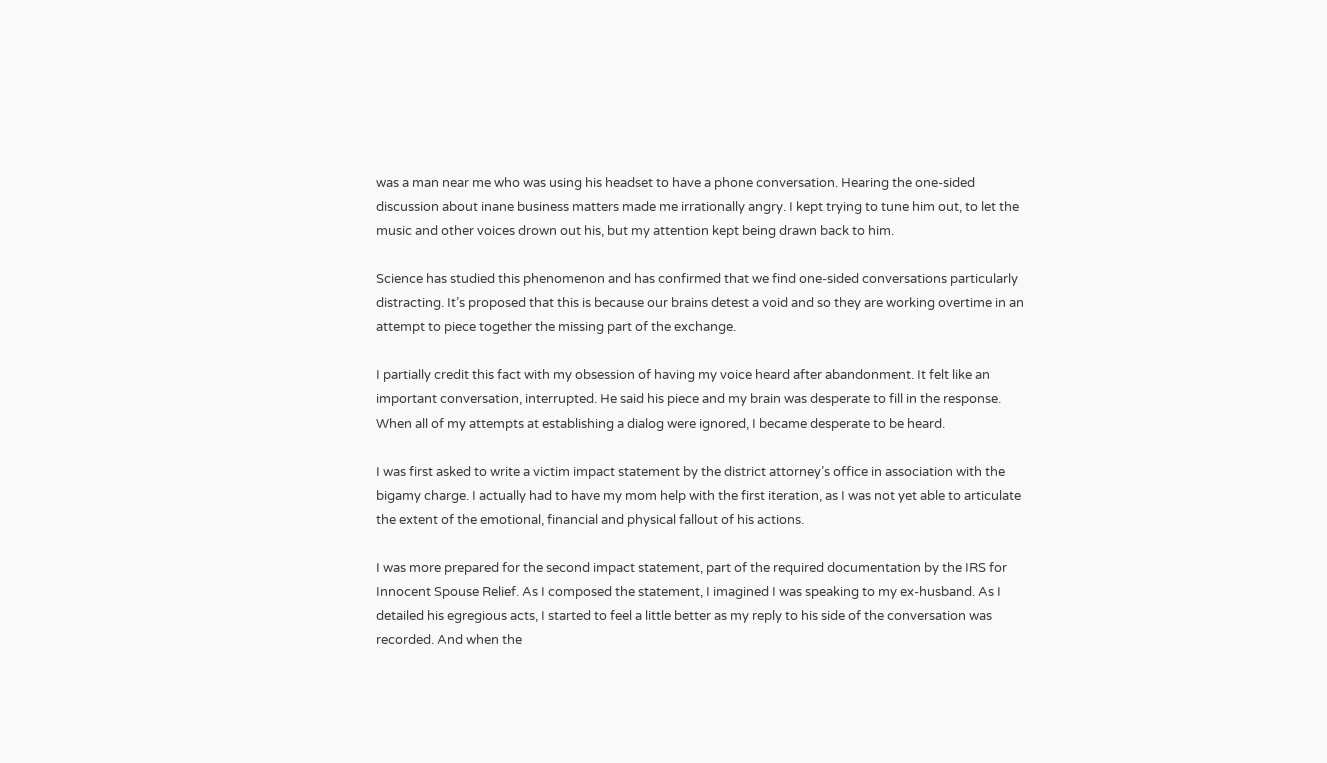was a man near me who was using his headset to have a phone conversation. Hearing the one-sided discussion about inane business matters made me irrationally angry. I kept trying to tune him out, to let the music and other voices drown out his, but my attention kept being drawn back to him.

Science has studied this phenomenon and has confirmed that we find one-sided conversations particularly distracting. It’s proposed that this is because our brains detest a void and so they are working overtime in an attempt to piece together the missing part of the exchange.

I partially credit this fact with my obsession of having my voice heard after abandonment. It felt like an important conversation, interrupted. He said his piece and my brain was desperate to fill in the response. When all of my attempts at establishing a dialog were ignored, I became desperate to be heard.

I was first asked to write a victim impact statement by the district attorney’s office in association with the bigamy charge. I actually had to have my mom help with the first iteration, as I was not yet able to articulate the extent of the emotional, financial and physical fallout of his actions.

I was more prepared for the second impact statement, part of the required documentation by the IRS for Innocent Spouse Relief. As I composed the statement, I imagined I was speaking to my ex-husband. As I detailed his egregious acts, I started to feel a little better as my reply to his side of the conversation was recorded. And when the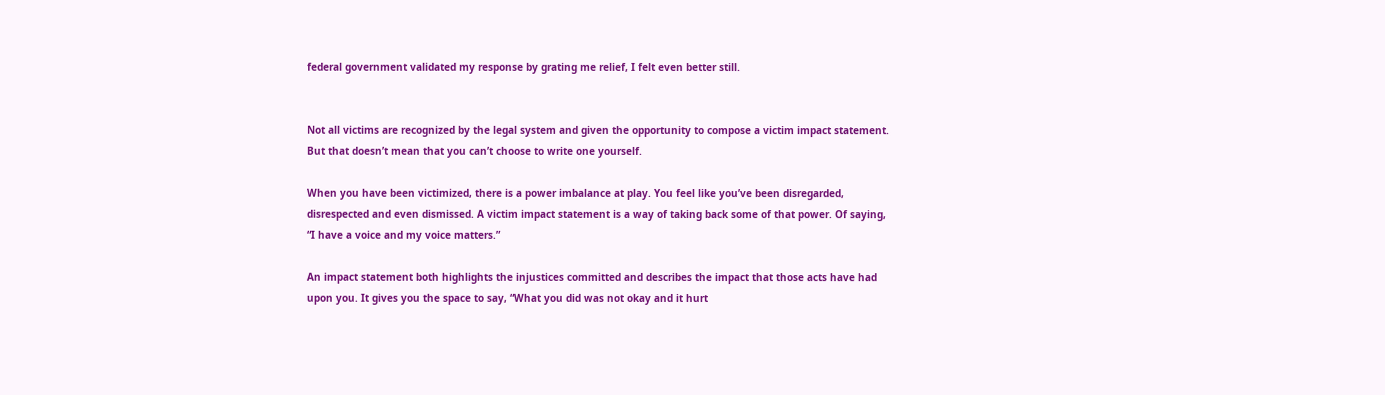federal government validated my response by grating me relief, I felt even better still.


Not all victims are recognized by the legal system and given the opportunity to compose a victim impact statement. But that doesn’t mean that you can’t choose to write one yourself.

When you have been victimized, there is a power imbalance at play. You feel like you’ve been disregarded, disrespected and even dismissed. A victim impact statement is a way of taking back some of that power. Of saying, “I have a voice and my voice matters.”

An impact statement both highlights the injustices committed and describes the impact that those acts have had upon you. It gives you the space to say, “What you did was not okay and it hurt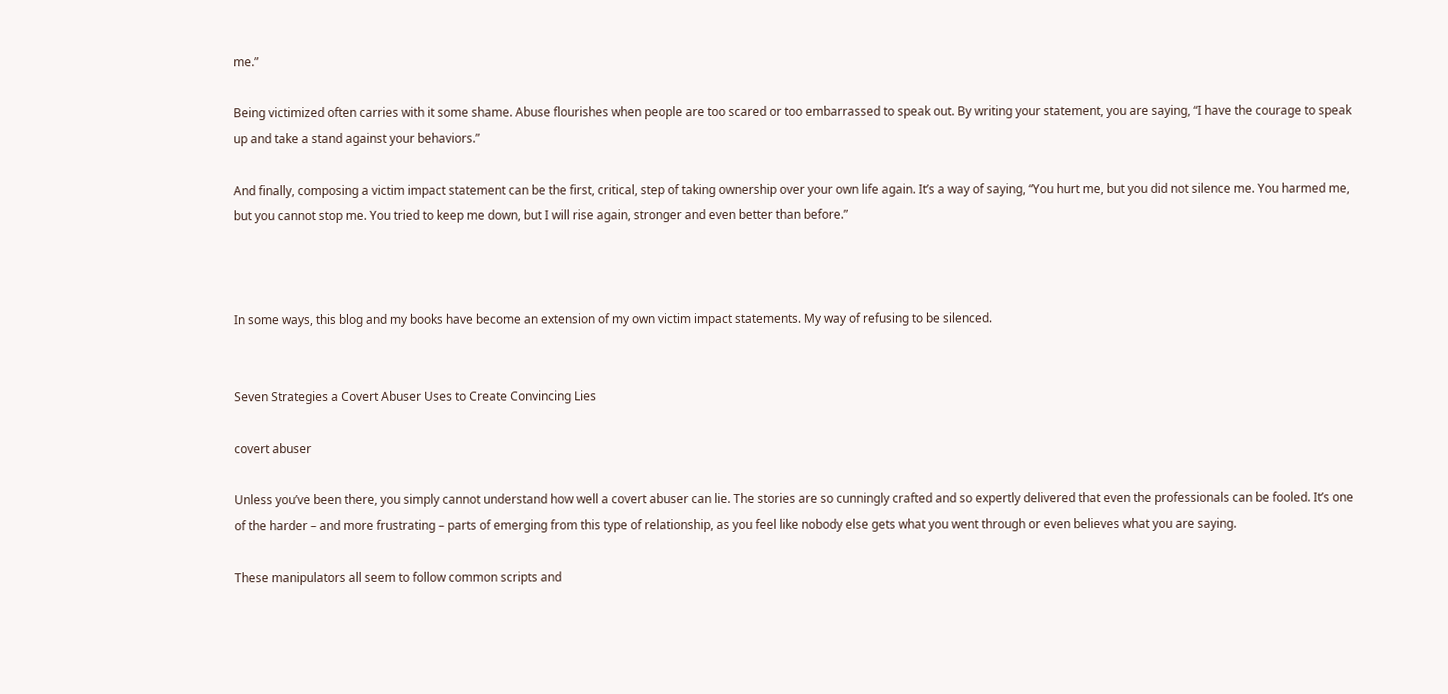me.”

Being victimized often carries with it some shame. Abuse flourishes when people are too scared or too embarrassed to speak out. By writing your statement, you are saying, “I have the courage to speak up and take a stand against your behaviors.”

And finally, composing a victim impact statement can be the first, critical, step of taking ownership over your own life again. It’s a way of saying, “You hurt me, but you did not silence me. You harmed me, but you cannot stop me. You tried to keep me down, but I will rise again, stronger and even better than before.”



In some ways, this blog and my books have become an extension of my own victim impact statements. My way of refusing to be silenced.


Seven Strategies a Covert Abuser Uses to Create Convincing Lies

covert abuser

Unless you’ve been there, you simply cannot understand how well a covert abuser can lie. The stories are so cunningly crafted and so expertly delivered that even the professionals can be fooled. It’s one of the harder – and more frustrating – parts of emerging from this type of relationship, as you feel like nobody else gets what you went through or even believes what you are saying.

These manipulators all seem to follow common scripts and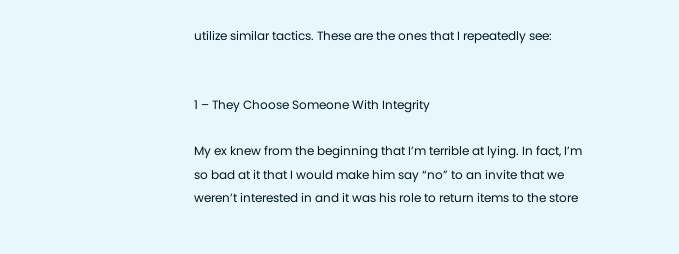utilize similar tactics. These are the ones that I repeatedly see:


1 – They Choose Someone With Integrity

My ex knew from the beginning that I’m terrible at lying. In fact, I’m so bad at it that I would make him say “no” to an invite that we weren’t interested in and it was his role to return items to the store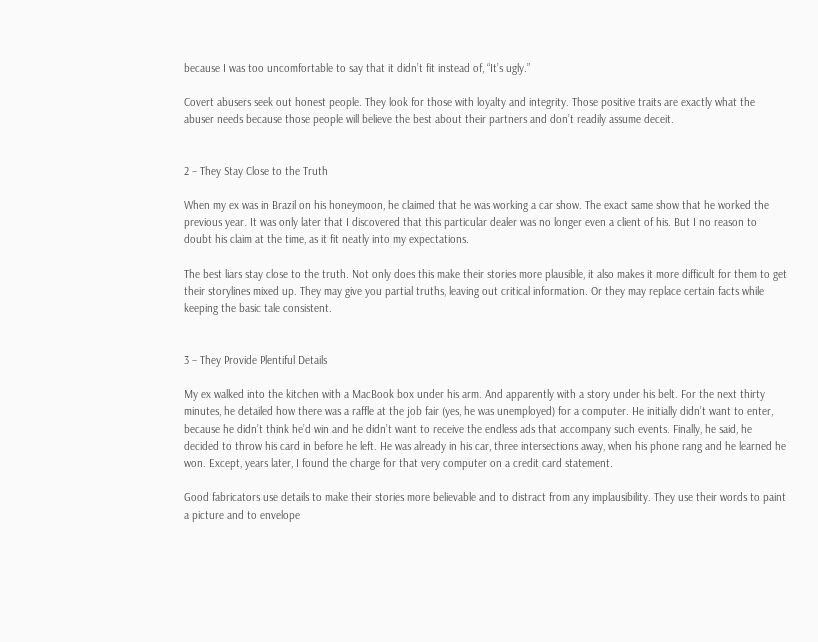because I was too uncomfortable to say that it didn’t fit instead of, “It’s ugly.”

Covert abusers seek out honest people. They look for those with loyalty and integrity. Those positive traits are exactly what the abuser needs because those people will believe the best about their partners and don’t readily assume deceit.


2 – They Stay Close to the Truth

When my ex was in Brazil on his honeymoon, he claimed that he was working a car show. The exact same show that he worked the previous year. It was only later that I discovered that this particular dealer was no longer even a client of his. But I no reason to doubt his claim at the time, as it fit neatly into my expectations.

The best liars stay close to the truth. Not only does this make their stories more plausible, it also makes it more difficult for them to get their storylines mixed up. They may give you partial truths, leaving out critical information. Or they may replace certain facts while keeping the basic tale consistent.


3 – They Provide Plentiful Details

My ex walked into the kitchen with a MacBook box under his arm. And apparently with a story under his belt. For the next thirty minutes, he detailed how there was a raffle at the job fair (yes, he was unemployed) for a computer. He initially didn’t want to enter, because he didn’t think he’d win and he didn’t want to receive the endless ads that accompany such events. Finally, he said, he decided to throw his card in before he left. He was already in his car, three intersections away, when his phone rang and he learned he won. Except, years later, I found the charge for that very computer on a credit card statement.

Good fabricators use details to make their stories more believable and to distract from any implausibility. They use their words to paint a picture and to envelope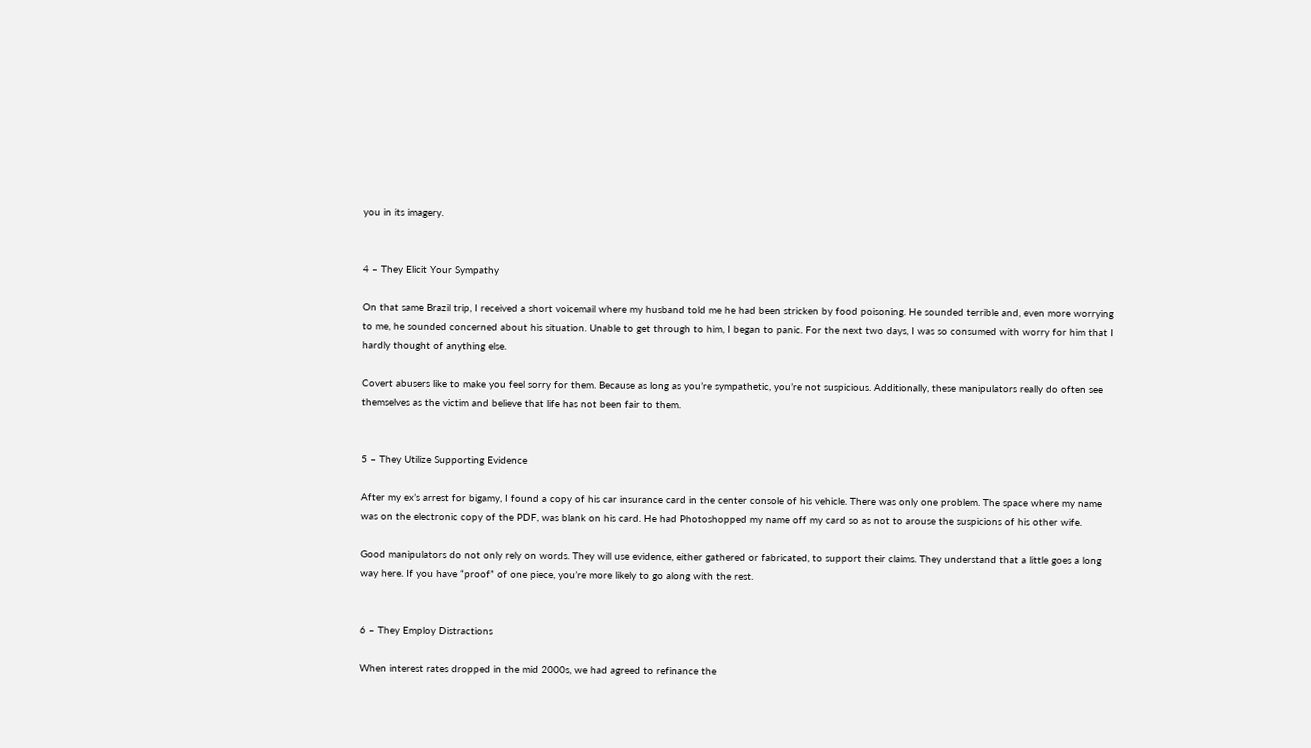you in its imagery.


4 – They Elicit Your Sympathy

On that same Brazil trip, I received a short voicemail where my husband told me he had been stricken by food poisoning. He sounded terrible and, even more worrying to me, he sounded concerned about his situation. Unable to get through to him, I began to panic. For the next two days, I was so consumed with worry for him that I hardly thought of anything else.

Covert abusers like to make you feel sorry for them. Because as long as you’re sympathetic, you’re not suspicious. Additionally, these manipulators really do often see themselves as the victim and believe that life has not been fair to them.


5 – They Utilize Supporting Evidence

After my ex’s arrest for bigamy, I found a copy of his car insurance card in the center console of his vehicle. There was only one problem. The space where my name was on the electronic copy of the PDF, was blank on his card. He had Photoshopped my name off my card so as not to arouse the suspicions of his other wife.

Good manipulators do not only rely on words. They will use evidence, either gathered or fabricated, to support their claims. They understand that a little goes a long way here. If you have “proof” of one piece, you’re more likely to go along with the rest.


6 – They Employ Distractions

When interest rates dropped in the mid 2000s, we had agreed to refinance the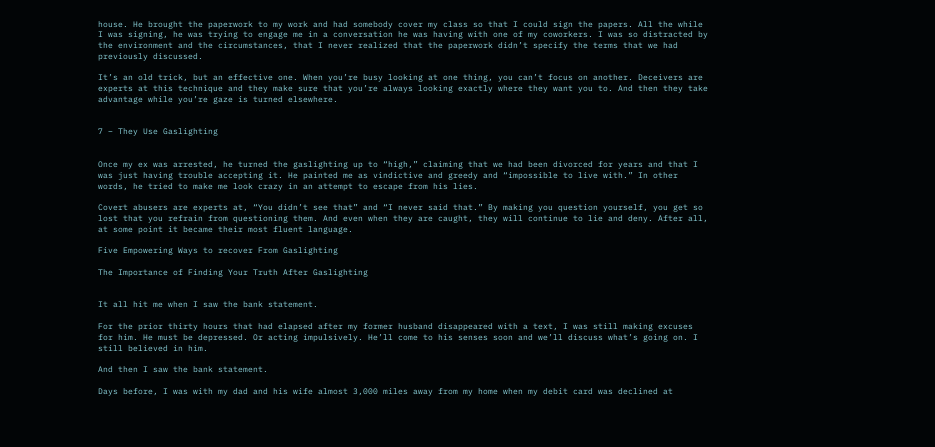house. He brought the paperwork to my work and had somebody cover my class so that I could sign the papers. All the while I was signing, he was trying to engage me in a conversation he was having with one of my coworkers. I was so distracted by the environment and the circumstances, that I never realized that the paperwork didn’t specify the terms that we had previously discussed.

It’s an old trick, but an effective one. When you’re busy looking at one thing, you can’t focus on another. Deceivers are experts at this technique and they make sure that you’re always looking exactly where they want you to. And then they take advantage while you’re gaze is turned elsewhere.


7 – They Use Gaslighting


Once my ex was arrested, he turned the gaslighting up to “high,” claiming that we had been divorced for years and that I was just having trouble accepting it. He painted me as vindictive and greedy and “impossible to live with.” In other words, he tried to make me look crazy in an attempt to escape from his lies.

Covert abusers are experts at, “You didn’t see that” and “I never said that.” By making you question yourself, you get so lost that you refrain from questioning them. And even when they are caught, they will continue to lie and deny. After all, at some point it became their most fluent language.

Five Empowering Ways to recover From Gaslighting

The Importance of Finding Your Truth After Gaslighting


It all hit me when I saw the bank statement.

For the prior thirty hours that had elapsed after my former husband disappeared with a text, I was still making excuses for him. He must be depressed. Or acting impulsively. He’ll come to his senses soon and we’ll discuss what’s going on. I still believed in him.

And then I saw the bank statement.

Days before, I was with my dad and his wife almost 3,000 miles away from my home when my debit card was declined at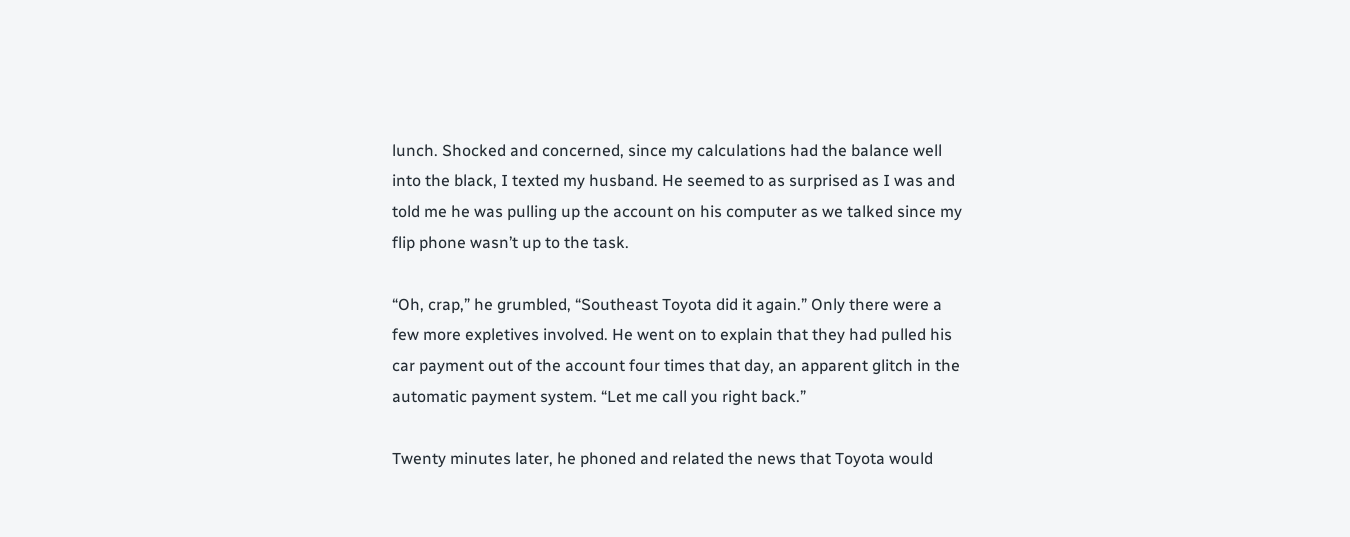lunch. Shocked and concerned, since my calculations had the balance well into the black, I texted my husband. He seemed to as surprised as I was and told me he was pulling up the account on his computer as we talked since my flip phone wasn’t up to the task.

“Oh, crap,” he grumbled, “Southeast Toyota did it again.” Only there were a few more expletives involved. He went on to explain that they had pulled his car payment out of the account four times that day, an apparent glitch in the automatic payment system. “Let me call you right back.”

Twenty minutes later, he phoned and related the news that Toyota would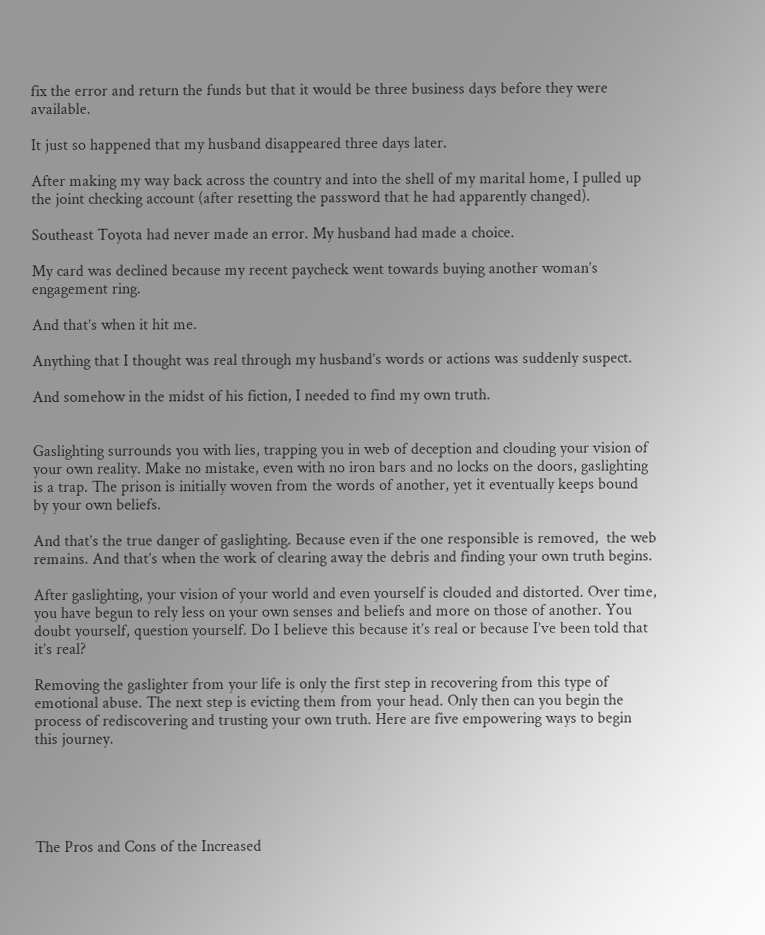fix the error and return the funds but that it would be three business days before they were available.

It just so happened that my husband disappeared three days later.

After making my way back across the country and into the shell of my marital home, I pulled up the joint checking account (after resetting the password that he had apparently changed).

Southeast Toyota had never made an error. My husband had made a choice.

My card was declined because my recent paycheck went towards buying another woman’s engagement ring.

And that’s when it hit me.

Anything that I thought was real through my husband’s words or actions was suddenly suspect.

And somehow in the midst of his fiction, I needed to find my own truth.


Gaslighting surrounds you with lies, trapping you in web of deception and clouding your vision of your own reality. Make no mistake, even with no iron bars and no locks on the doors, gaslighting is a trap. The prison is initially woven from the words of another, yet it eventually keeps bound by your own beliefs.

And that’s the true danger of gaslighting. Because even if the one responsible is removed,  the web remains. And that’s when the work of clearing away the debris and finding your own truth begins.

After gaslighting, your vision of your world and even yourself is clouded and distorted. Over time, you have begun to rely less on your own senses and beliefs and more on those of another. You doubt yourself, question yourself. Do I believe this because it’s real or because I’ve been told that it’s real?

Removing the gaslighter from your life is only the first step in recovering from this type of emotional abuse. The next step is evicting them from your head. Only then can you begin the process of rediscovering and trusting your own truth. Here are five empowering ways to begin this journey.





The Pros and Cons of the Increased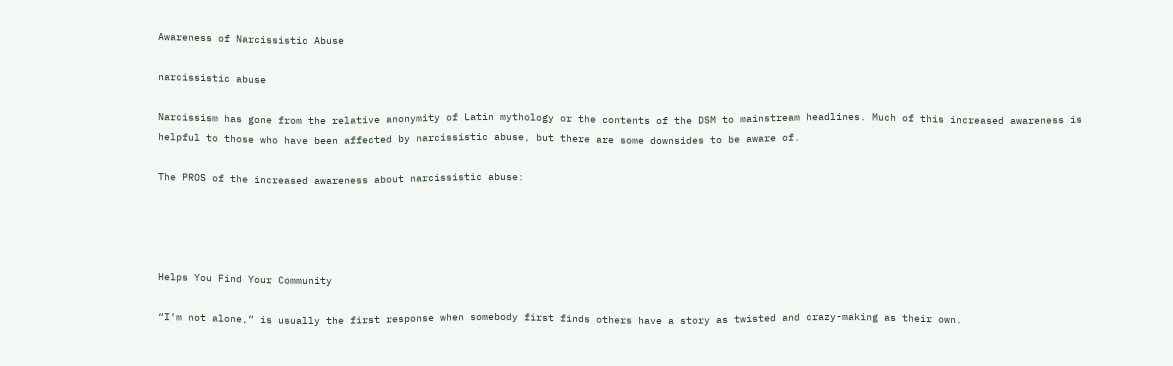Awareness of Narcissistic Abuse

narcissistic abuse

Narcissism has gone from the relative anonymity of Latin mythology or the contents of the DSM to mainstream headlines. Much of this increased awareness is helpful to those who have been affected by narcissistic abuse, but there are some downsides to be aware of.

The PROS of the increased awareness about narcissistic abuse:




Helps You Find Your Community

“I’m not alone,” is usually the first response when somebody first finds others have a story as twisted and crazy-making as their own.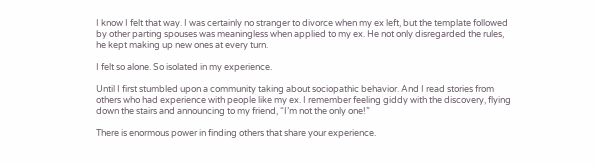I know I felt that way. I was certainly no stranger to divorce when my ex left, but the template followed by other parting spouses was meaningless when applied to my ex. He not only disregarded the rules, he kept making up new ones at every turn.

I felt so alone. So isolated in my experience.

Until I first stumbled upon a community taking about sociopathic behavior. And I read stories from others who had experience with people like my ex. I remember feeling giddy with the discovery, flying down the stairs and announcing to my friend, “I’m not the only one!”

There is enormous power in finding others that share your experience.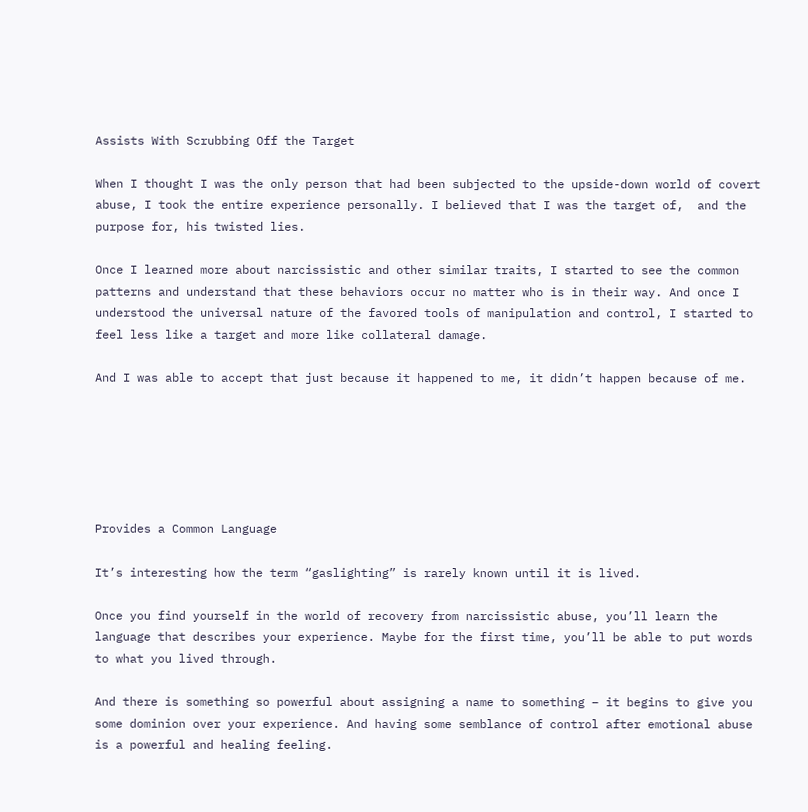Assists With Scrubbing Off the Target

When I thought I was the only person that had been subjected to the upside-down world of covert abuse, I took the entire experience personally. I believed that I was the target of,  and the purpose for, his twisted lies.

Once I learned more about narcissistic and other similar traits, I started to see the common patterns and understand that these behaviors occur no matter who is in their way. And once I understood the universal nature of the favored tools of manipulation and control, I started to feel less like a target and more like collateral damage.

And I was able to accept that just because it happened to me, it didn’t happen because of me.






Provides a Common Language

It’s interesting how the term “gaslighting” is rarely known until it is lived.

Once you find yourself in the world of recovery from narcissistic abuse, you’ll learn the language that describes your experience. Maybe for the first time, you’ll be able to put words to what you lived through.

And there is something so powerful about assigning a name to something – it begins to give you some dominion over your experience. And having some semblance of control after emotional abuse is a powerful and healing feeling.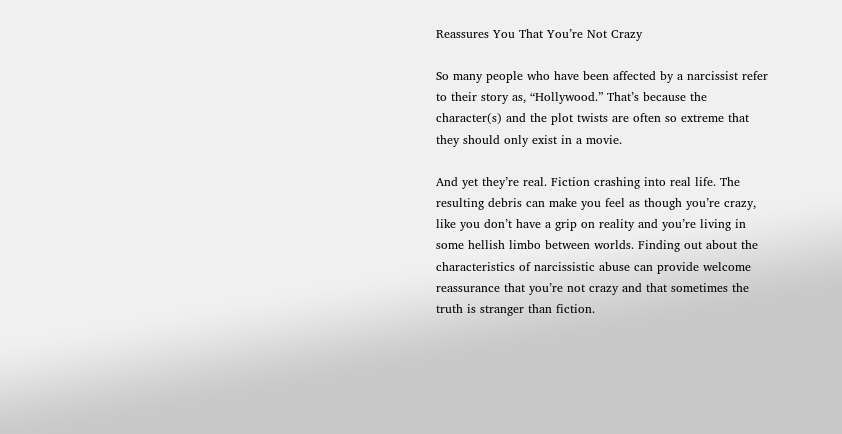Reassures You That You’re Not Crazy

So many people who have been affected by a narcissist refer to their story as, “Hollywood.” That’s because the character(s) and the plot twists are often so extreme that they should only exist in a movie.

And yet they’re real. Fiction crashing into real life. The resulting debris can make you feel as though you’re crazy, like you don’t have a grip on reality and you’re living in some hellish limbo between worlds. Finding out about the characteristics of narcissistic abuse can provide welcome reassurance that you’re not crazy and that sometimes the truth is stranger than fiction.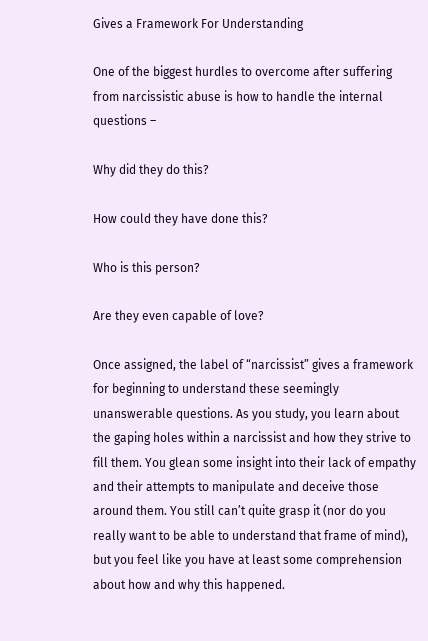Gives a Framework For Understanding

One of the biggest hurdles to overcome after suffering from narcissistic abuse is how to handle the internal questions –

Why did they do this?

How could they have done this?

Who is this person?

Are they even capable of love?

Once assigned, the label of “narcissist” gives a framework for beginning to understand these seemingly unanswerable questions. As you study, you learn about the gaping holes within a narcissist and how they strive to fill them. You glean some insight into their lack of empathy and their attempts to manipulate and deceive those around them. You still can’t quite grasp it (nor do you really want to be able to understand that frame of mind), but you feel like you have at least some comprehension about how and why this happened.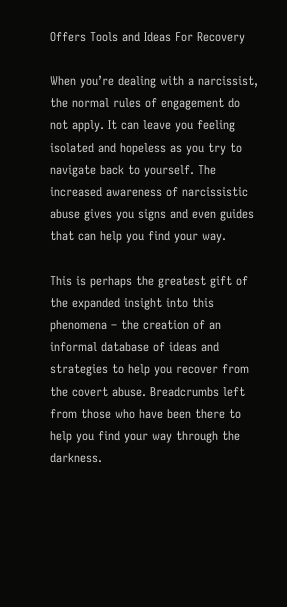Offers Tools and Ideas For Recovery

When you’re dealing with a narcissist, the normal rules of engagement do not apply. It can leave you feeling isolated and hopeless as you try to navigate back to yourself. The increased awareness of narcissistic abuse gives you signs and even guides that can help you find your way.

This is perhaps the greatest gift of the expanded insight into this phenomena – the creation of an informal database of ideas and strategies to help you recover from the covert abuse. Breadcrumbs left from those who have been there to help you find your way through the darkness.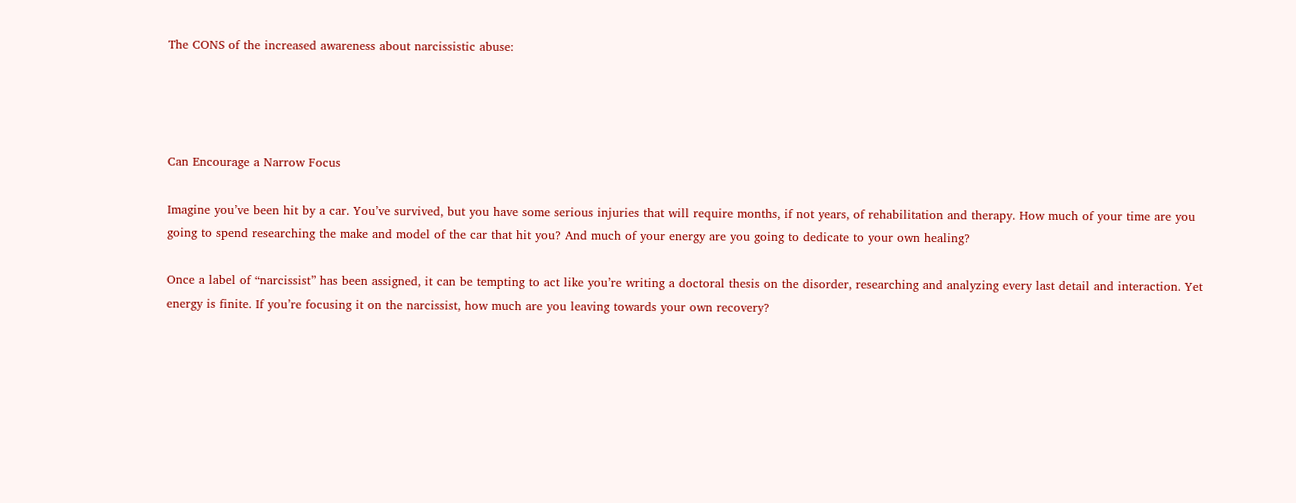The CONS of the increased awareness about narcissistic abuse:




Can Encourage a Narrow Focus

Imagine you’ve been hit by a car. You’ve survived, but you have some serious injuries that will require months, if not years, of rehabilitation and therapy. How much of your time are you going to spend researching the make and model of the car that hit you? And much of your energy are you going to dedicate to your own healing?

Once a label of “narcissist” has been assigned, it can be tempting to act like you’re writing a doctoral thesis on the disorder, researching and analyzing every last detail and interaction. Yet energy is finite. If you’re focusing it on the narcissist, how much are you leaving towards your own recovery?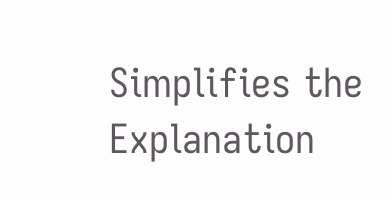Simplifies the Explanation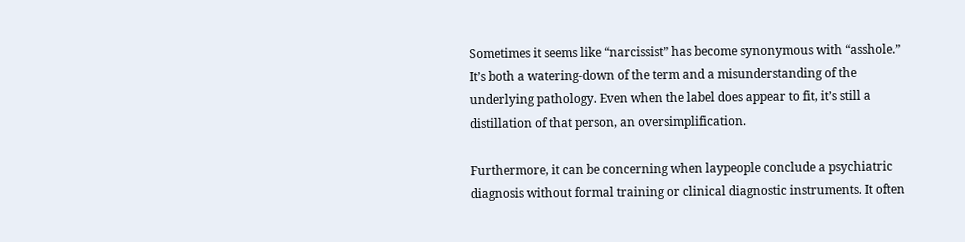Sometimes it seems like “narcissist” has become synonymous with “asshole.” It’s both a watering-down of the term and a misunderstanding of the underlying pathology. Even when the label does appear to fit, it’s still a distillation of that person, an oversimplification.

Furthermore, it can be concerning when laypeople conclude a psychiatric diagnosis without formal training or clinical diagnostic instruments. It often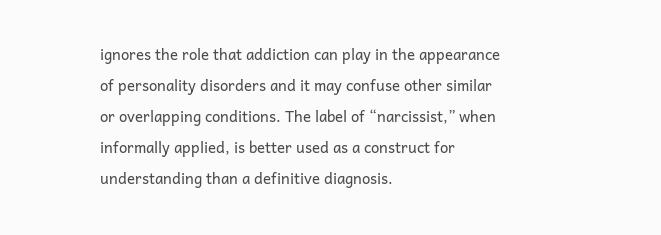ignores the role that addiction can play in the appearance of personality disorders and it may confuse other similar or overlapping conditions. The label of “narcissist,” when informally applied, is better used as a construct for understanding than a definitive diagnosis.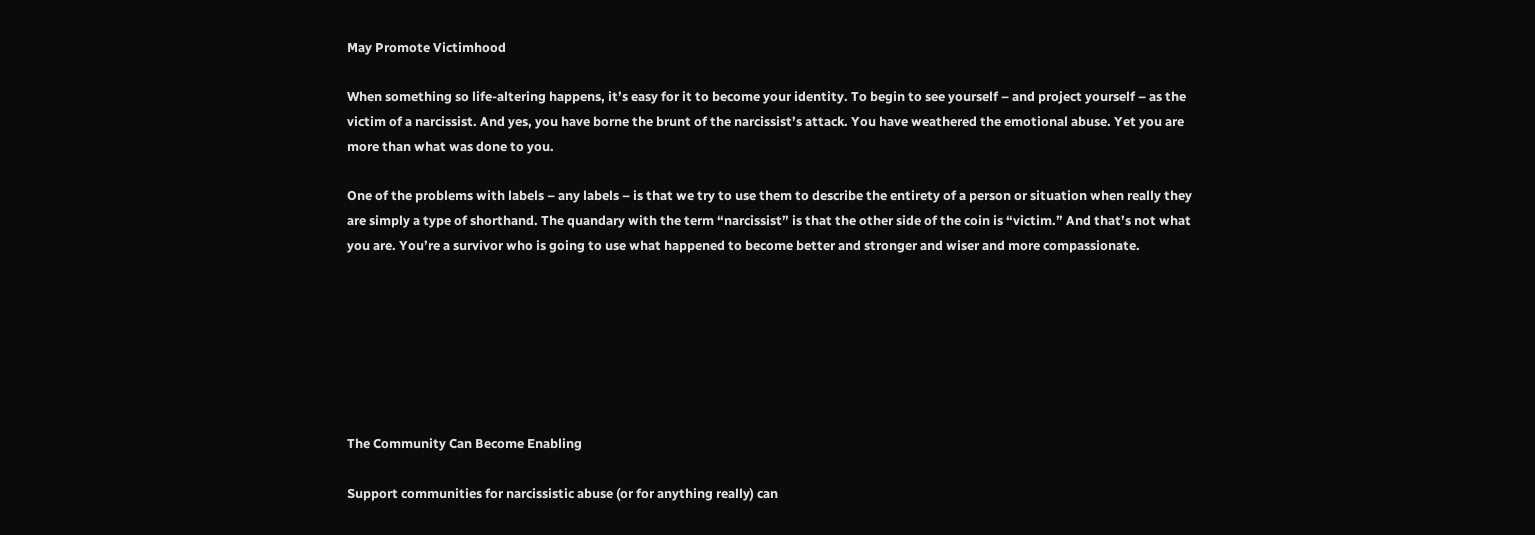May Promote Victimhood

When something so life-altering happens, it’s easy for it to become your identity. To begin to see yourself – and project yourself – as the victim of a narcissist. And yes, you have borne the brunt of the narcissist’s attack. You have weathered the emotional abuse. Yet you are more than what was done to you.

One of the problems with labels – any labels – is that we try to use them to describe the entirety of a person or situation when really they are simply a type of shorthand. The quandary with the term “narcissist” is that the other side of the coin is “victim.” And that’s not what you are. You’re a survivor who is going to use what happened to become better and stronger and wiser and more compassionate.







The Community Can Become Enabling

Support communities for narcissistic abuse (or for anything really) can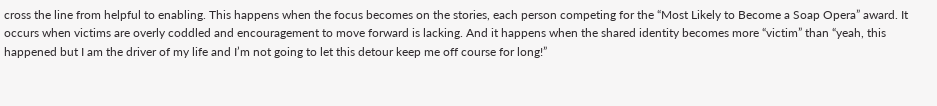cross the line from helpful to enabling. This happens when the focus becomes on the stories, each person competing for the “Most Likely to Become a Soap Opera” award. It occurs when victims are overly coddled and encouragement to move forward is lacking. And it happens when the shared identity becomes more “victim” than “yeah, this happened but I am the driver of my life and I’m not going to let this detour keep me off course for long!”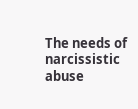The needs of narcissistic abuse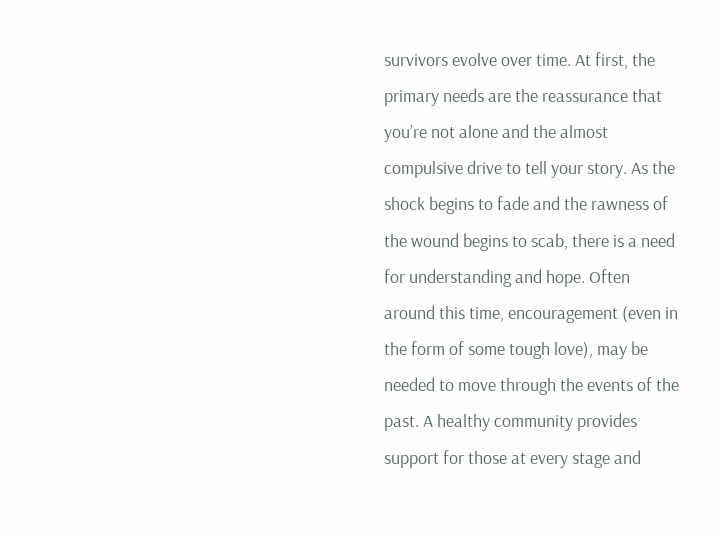survivors evolve over time. At first, the primary needs are the reassurance that you’re not alone and the almost compulsive drive to tell your story. As the shock begins to fade and the rawness of the wound begins to scab, there is a need for understanding and hope. Often around this time, encouragement (even in the form of some tough love), may be needed to move through the events of the past. A healthy community provides support for those at every stage and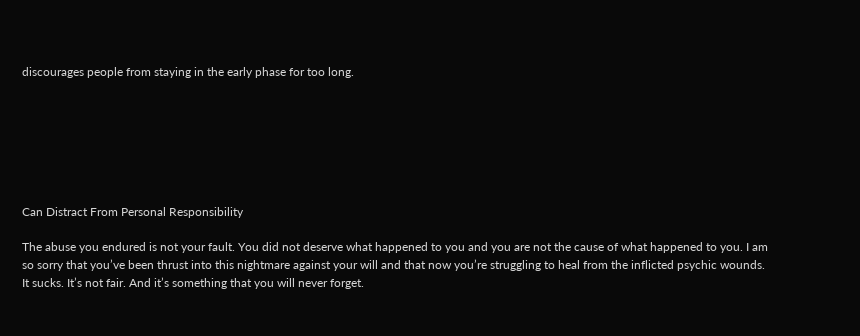discourages people from staying in the early phase for too long.







Can Distract From Personal Responsibility

The abuse you endured is not your fault. You did not deserve what happened to you and you are not the cause of what happened to you. I am so sorry that you’ve been thrust into this nightmare against your will and that now you’re struggling to heal from the inflicted psychic wounds. It sucks. It’s not fair. And it’s something that you will never forget.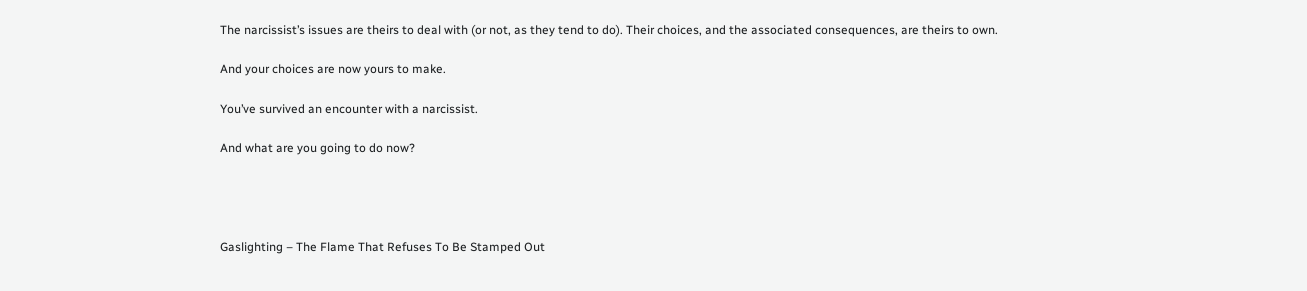The narcissist’s issues are theirs to deal with (or not, as they tend to do). Their choices, and the associated consequences, are theirs to own.

And your choices are now yours to make.

You’ve survived an encounter with a narcissist.

And what are you going to do now?




Gaslighting – The Flame That Refuses To Be Stamped Out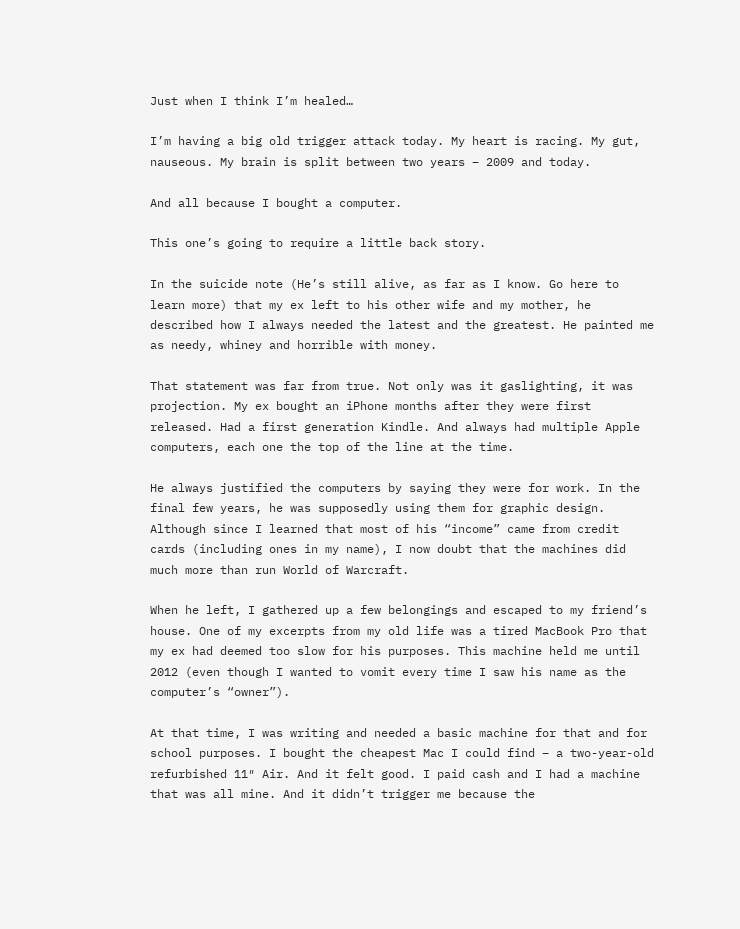Just when I think I’m healed…

I’m having a big old trigger attack today. My heart is racing. My gut, nauseous. My brain is split between two years – 2009 and today.

And all because I bought a computer.

This one’s going to require a little back story.

In the suicide note (He’s still alive, as far as I know. Go here to learn more) that my ex left to his other wife and my mother, he described how I always needed the latest and the greatest. He painted me as needy, whiney and horrible with money.

That statement was far from true. Not only was it gaslighting, it was projection. My ex bought an iPhone months after they were first released. Had a first generation Kindle. And always had multiple Apple computers, each one the top of the line at the time.

He always justified the computers by saying they were for work. In the final few years, he was supposedly using them for graphic design. Although since I learned that most of his “income” came from credit cards (including ones in my name), I now doubt that the machines did much more than run World of Warcraft.

When he left, I gathered up a few belongings and escaped to my friend’s house. One of my excerpts from my old life was a tired MacBook Pro that my ex had deemed too slow for his purposes. This machine held me until 2012 (even though I wanted to vomit every time I saw his name as the computer’s “owner”).

At that time, I was writing and needed a basic machine for that and for school purposes. I bought the cheapest Mac I could find – a two-year-old refurbished 11″ Air. And it felt good. I paid cash and I had a machine that was all mine. And it didn’t trigger me because the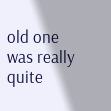old one was really quite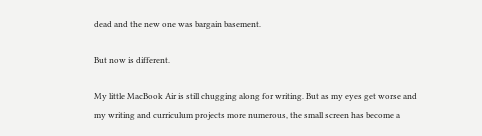dead and the new one was bargain basement.

But now is different.

My little MacBook Air is still chugging along for writing. But as my eyes get worse and my writing and curriculum projects more numerous, the small screen has become a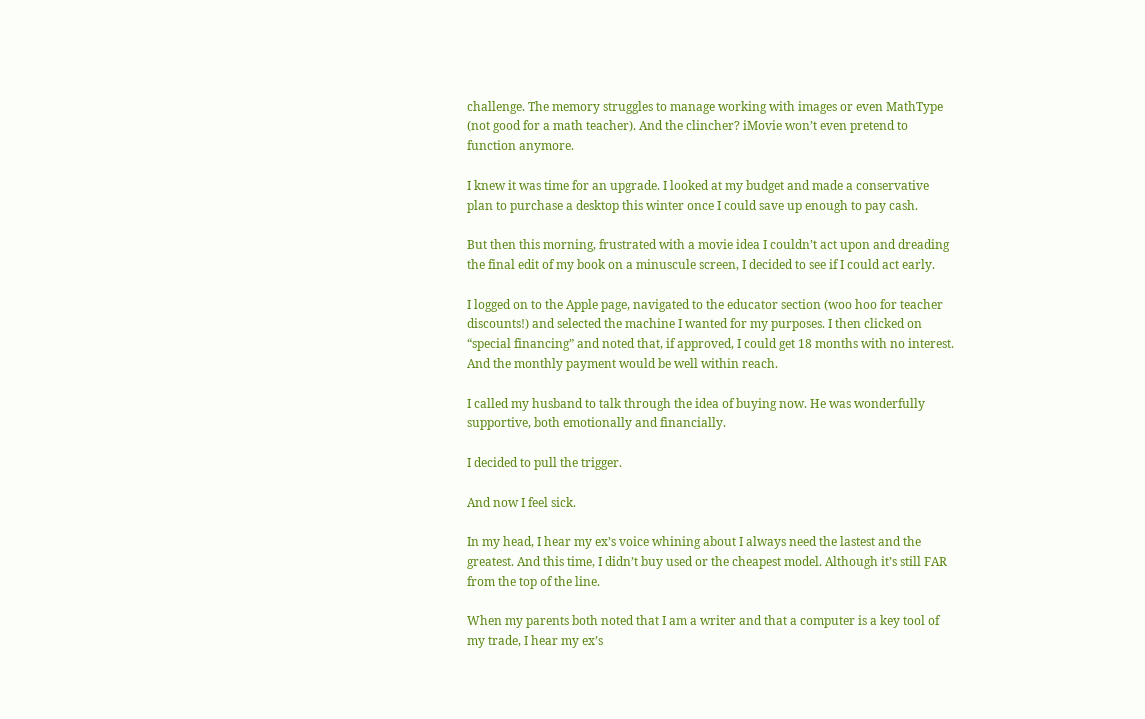challenge. The memory struggles to manage working with images or even MathType (not good for a math teacher). And the clincher? iMovie won’t even pretend to function anymore.

I knew it was time for an upgrade. I looked at my budget and made a conservative plan to purchase a desktop this winter once I could save up enough to pay cash.

But then this morning, frustrated with a movie idea I couldn’t act upon and dreading the final edit of my book on a minuscule screen, I decided to see if I could act early.

I logged on to the Apple page, navigated to the educator section (woo hoo for teacher discounts!) and selected the machine I wanted for my purposes. I then clicked on “special financing” and noted that, if approved, I could get 18 months with no interest. And the monthly payment would be well within reach.

I called my husband to talk through the idea of buying now. He was wonderfully supportive, both emotionally and financially.

I decided to pull the trigger.

And now I feel sick.

In my head, I hear my ex’s voice whining about I always need the lastest and the greatest. And this time, I didn’t buy used or the cheapest model. Although it’s still FAR from the top of the line.

When my parents both noted that I am a writer and that a computer is a key tool of my trade, I hear my ex’s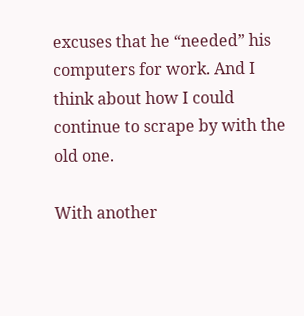excuses that he “needed” his computers for work. And I think about how I could continue to scrape by with the old one.

With another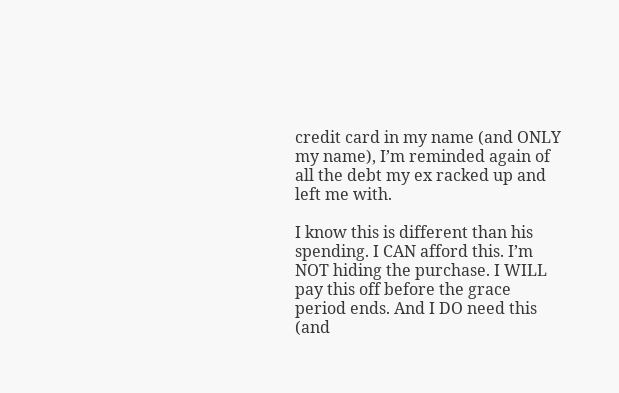credit card in my name (and ONLY my name), I’m reminded again of all the debt my ex racked up and left me with.

I know this is different than his spending. I CAN afford this. I’m NOT hiding the purchase. I WILL pay this off before the grace period ends. And I DO need this (and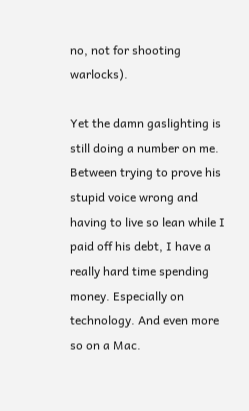no, not for shooting warlocks).

Yet the damn gaslighting is still doing a number on me. Between trying to prove his stupid voice wrong and having to live so lean while I paid off his debt, I have a really hard time spending money. Especially on technology. And even more so on a Mac.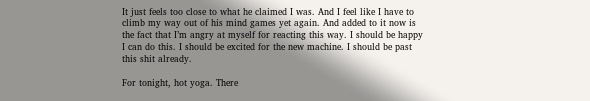It just feels too close to what he claimed I was. And I feel like I have to climb my way out of his mind games yet again. And added to it now is the fact that I’m angry at myself for reacting this way. I should be happy I can do this. I should be excited for the new machine. I should be past this shit already.

For tonight, hot yoga. There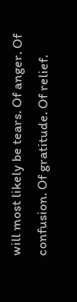will most likely be tears. Of anger. Of confusion. Of gratitude. Of relief.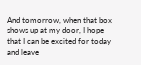And tomorrow, when that box shows up at my door, I hope that I can be excited for today and leave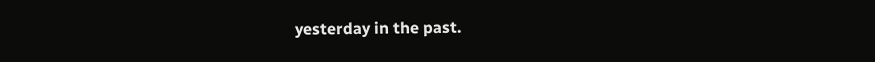yesterday in the past.